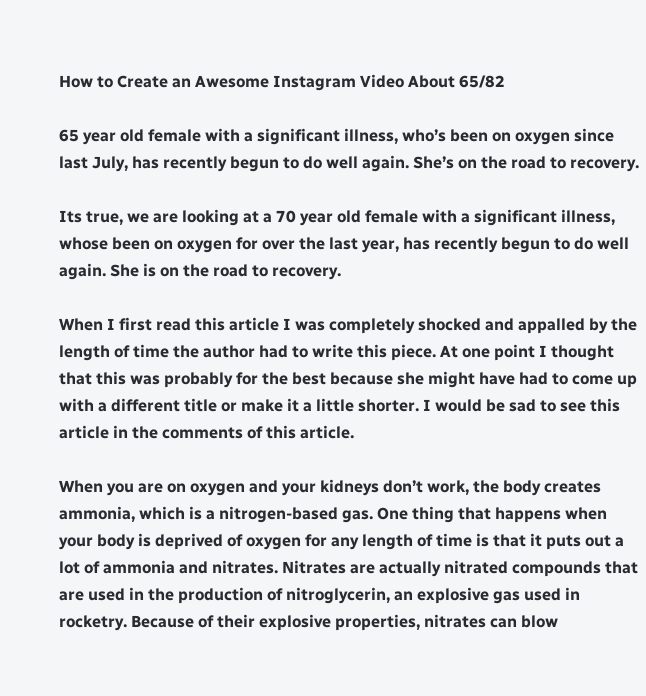How to Create an Awesome Instagram Video About 65/82

65 year old female with a significant illness, who’s been on oxygen since last July, has recently begun to do well again. She’s on the road to recovery.

Its true, we are looking at a 70 year old female with a significant illness, whose been on oxygen for over the last year, has recently begun to do well again. She is on the road to recovery.

When I first read this article I was completely shocked and appalled by the length of time the author had to write this piece. At one point I thought that this was probably for the best because she might have had to come up with a different title or make it a little shorter. I would be sad to see this article in the comments of this article.

When you are on oxygen and your kidneys don’t work, the body creates ammonia, which is a nitrogen-based gas. One thing that happens when your body is deprived of oxygen for any length of time is that it puts out a lot of ammonia and nitrates. Nitrates are actually nitrated compounds that are used in the production of nitroglycerin, an explosive gas used in rocketry. Because of their explosive properties, nitrates can blow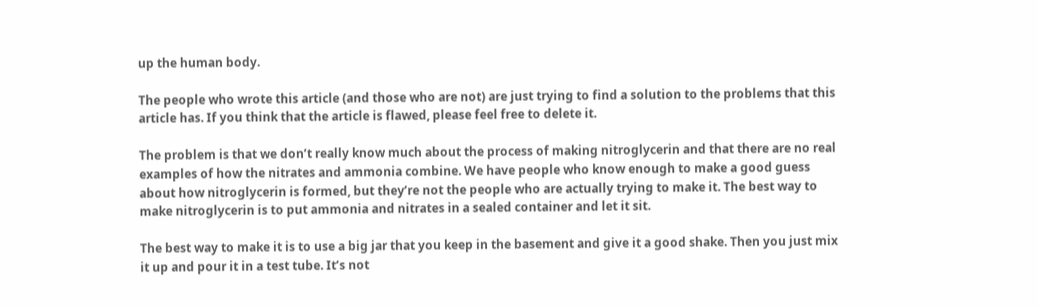up the human body.

The people who wrote this article (and those who are not) are just trying to find a solution to the problems that this article has. If you think that the article is flawed, please feel free to delete it.

The problem is that we don’t really know much about the process of making nitroglycerin and that there are no real examples of how the nitrates and ammonia combine. We have people who know enough to make a good guess about how nitroglycerin is formed, but they’re not the people who are actually trying to make it. The best way to make nitroglycerin is to put ammonia and nitrates in a sealed container and let it sit.

The best way to make it is to use a big jar that you keep in the basement and give it a good shake. Then you just mix it up and pour it in a test tube. It’s not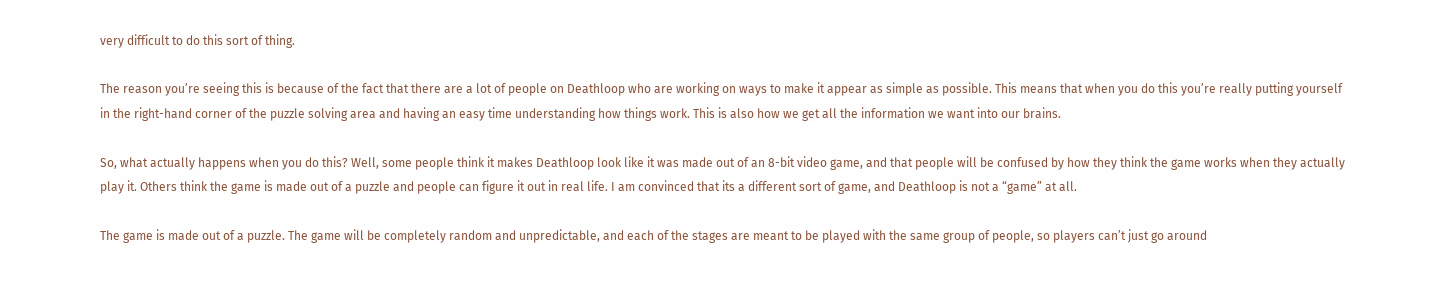very difficult to do this sort of thing.

The reason you’re seeing this is because of the fact that there are a lot of people on Deathloop who are working on ways to make it appear as simple as possible. This means that when you do this you’re really putting yourself in the right-hand corner of the puzzle solving area and having an easy time understanding how things work. This is also how we get all the information we want into our brains.

So, what actually happens when you do this? Well, some people think it makes Deathloop look like it was made out of an 8-bit video game, and that people will be confused by how they think the game works when they actually play it. Others think the game is made out of a puzzle and people can figure it out in real life. I am convinced that its a different sort of game, and Deathloop is not a “game” at all.

The game is made out of a puzzle. The game will be completely random and unpredictable, and each of the stages are meant to be played with the same group of people, so players can’t just go around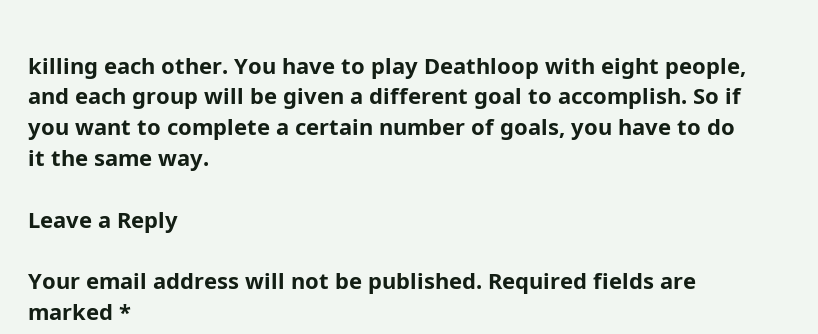killing each other. You have to play Deathloop with eight people, and each group will be given a different goal to accomplish. So if you want to complete a certain number of goals, you have to do it the same way.

Leave a Reply

Your email address will not be published. Required fields are marked *